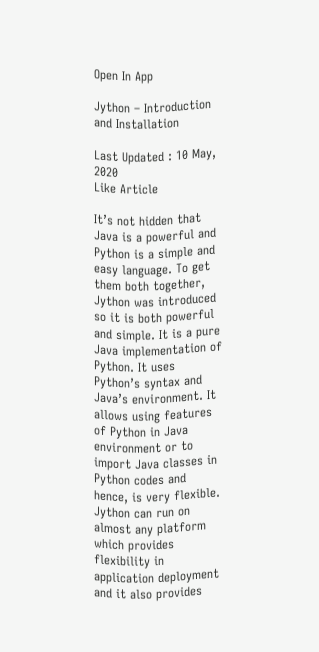Open In App

Jython – Introduction and Installation

Last Updated : 10 May, 2020
Like Article

It’s not hidden that Java is a powerful and Python is a simple and easy language. To get them both together, Jython was introduced so it is both powerful and simple. It is a pure Java implementation of Python. It uses Python’s syntax and Java’s environment. It allows using features of Python in Java environment or to import Java classes in Python codes and hence, is very flexible. Jython can run on almost any platform which provides flexibility in application deployment and it also provides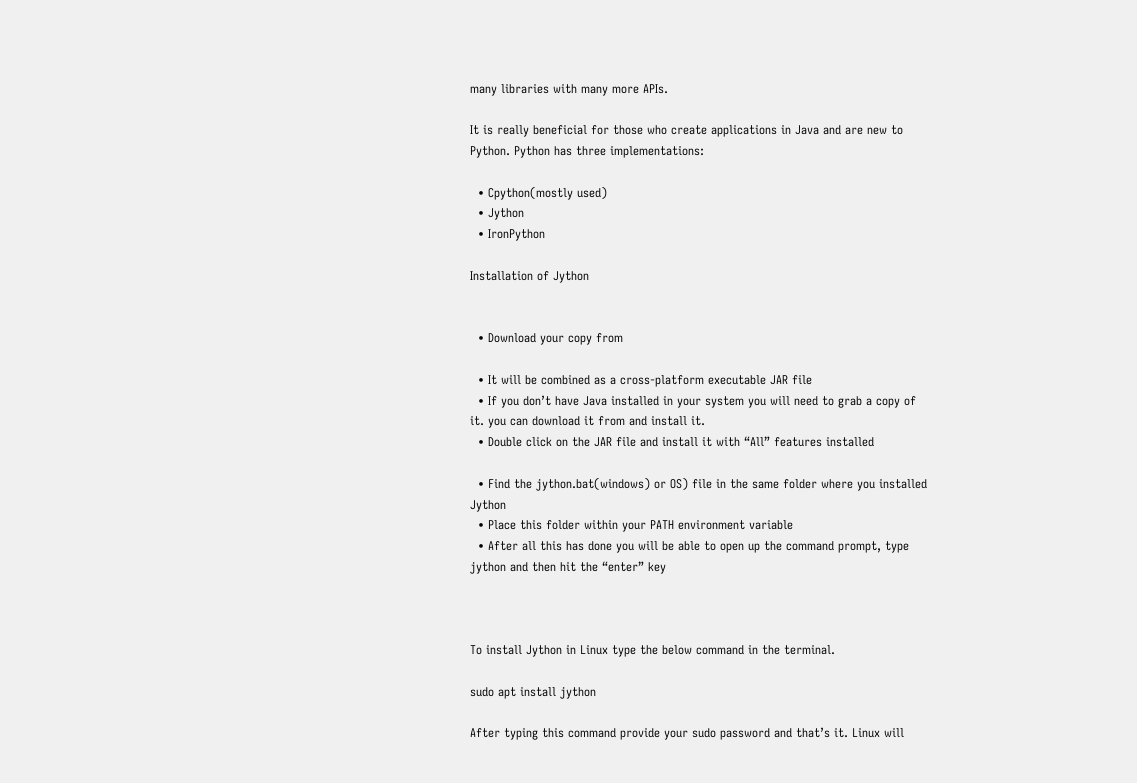many libraries with many more APIs.

It is really beneficial for those who create applications in Java and are new to Python. Python has three implementations:

  • Cpython(mostly used)
  • Jython
  • IronPython

Installation of Jython


  • Download your copy from

  • It will be combined as a cross-platform executable JAR file
  • If you don’t have Java installed in your system you will need to grab a copy of it. you can download it from and install it.
  • Double click on the JAR file and install it with “All” features installed

  • Find the jython.bat(windows) or OS) file in the same folder where you installed Jython
  • Place this folder within your PATH environment variable
  • After all this has done you will be able to open up the command prompt, type jython and then hit the “enter” key



To install Jython in Linux type the below command in the terminal.

sudo apt install jython

After typing this command provide your sudo password and that’s it. Linux will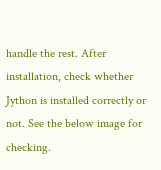handle the rest. After installation, check whether Jython is installed correctly or not. See the below image for checking.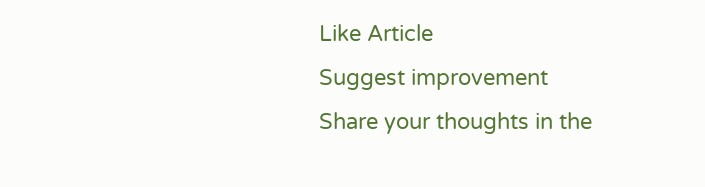Like Article
Suggest improvement
Share your thoughts in the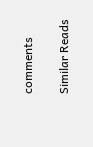comments

Similar Reads